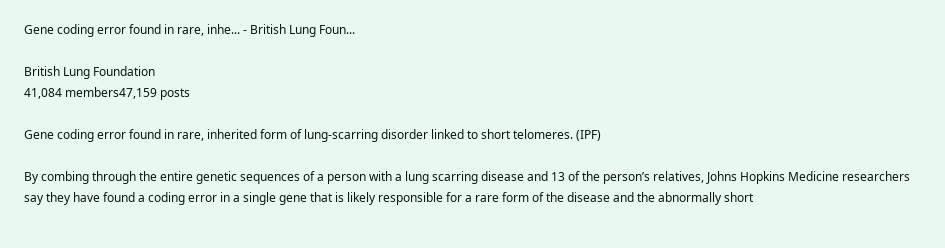Gene coding error found in rare, inhe... - British Lung Foun...

British Lung Foundation
41,084 members47,159 posts

Gene coding error found in rare, inherited form of lung-scarring disorder linked to short telomeres. (IPF)

By combing through the entire genetic sequences of a person with a lung scarring disease and 13 of the person’s relatives, Johns Hopkins Medicine researchers say they have found a coding error in a single gene that is likely responsible for a rare form of the disease and the abnormally short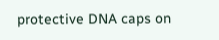protective DNA caps on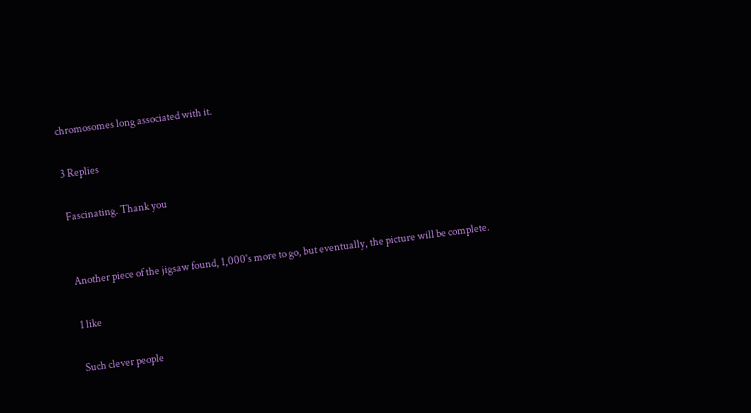chromosomes long associated with it.

3 Replies

Fascinating. Thank you


Another piece of the jigsaw found, 1,000's more to go, but eventually, the picture will be complete.

1 like

Such clever people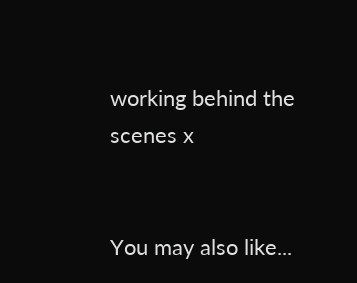working behind the scenes x


You may also like...